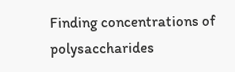Finding concentrations of polysaccharides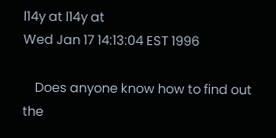l14y at l14y at
Wed Jan 17 14:13:04 EST 1996

    Does anyone know how to find out the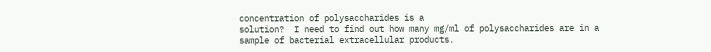concentration of polysaccharides is a
solution?  I need to find out how many mg/ml of polysaccharides are in a
sample of bacterial extracellular products.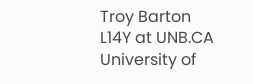Troy Barton
L14Y at UNB.CA
University of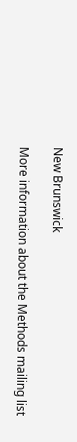New Brunswick

More information about the Methods mailing list